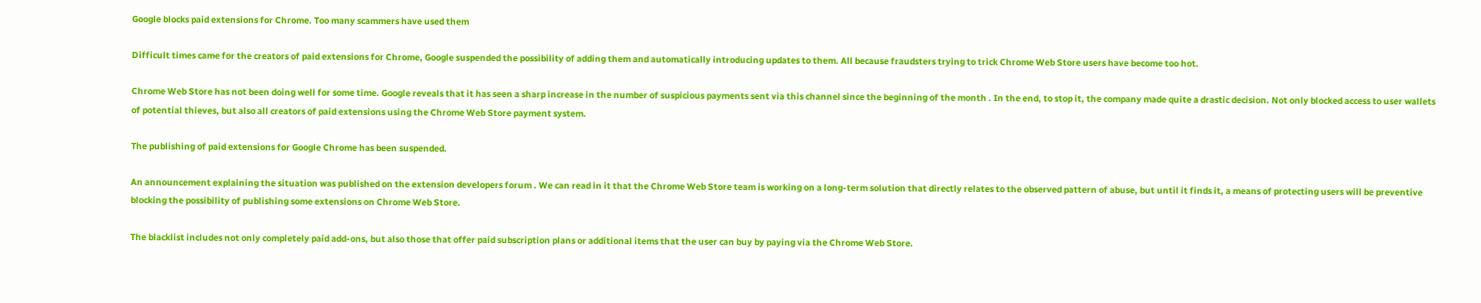Google blocks paid extensions for Chrome. Too many scammers have used them

Difficult times came for the creators of paid extensions for Chrome, Google suspended the possibility of adding them and automatically introducing updates to them. All because fraudsters trying to trick Chrome Web Store users have become too hot.

Chrome Web Store has not been doing well for some time. Google reveals that it has seen a sharp increase in the number of suspicious payments sent via this channel since the beginning of the month . In the end, to stop it, the company made quite a drastic decision. Not only blocked access to user wallets of potential thieves, but also all creators of paid extensions using the Chrome Web Store payment system.

The publishing of paid extensions for Google Chrome has been suspended.

An announcement explaining the situation was published on the extension developers forum . We can read in it that the Chrome Web Store team is working on a long-term solution that directly relates to the observed pattern of abuse, but until it finds it, a means of protecting users will be preventive blocking the possibility of publishing some extensions on Chrome Web Store.

The blacklist includes not only completely paid add-ons, but also those that offer paid subscription plans or additional items that the user can buy by paying via the Chrome Web Store.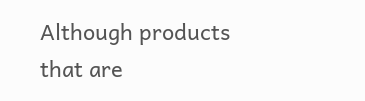Although products that are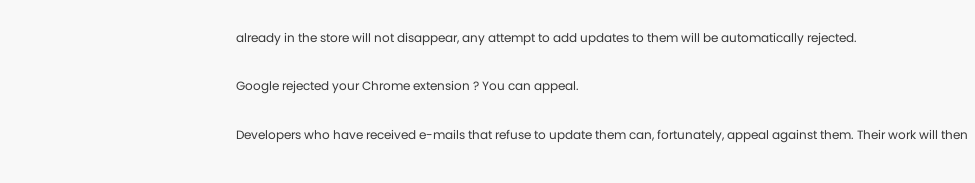already in the store will not disappear, any attempt to add updates to them will be automatically rejected.

Google rejected your Chrome extension ? You can appeal.

Developers who have received e-mails that refuse to update them can, fortunately, appeal against them. Their work will then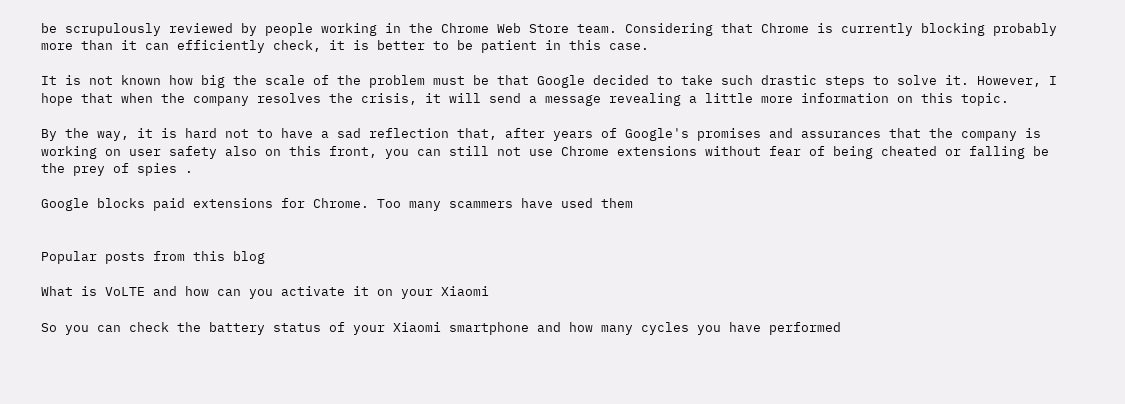be scrupulously reviewed by people working in the Chrome Web Store team. Considering that Chrome is currently blocking probably more than it can efficiently check, it is better to be patient in this case.

It is not known how big the scale of the problem must be that Google decided to take such drastic steps to solve it. However, I hope that when the company resolves the crisis, it will send a message revealing a little more information on this topic.

By the way, it is hard not to have a sad reflection that, after years of Google's promises and assurances that the company is working on user safety also on this front, you can still not use Chrome extensions without fear of being cheated or falling be the prey of spies .

Google blocks paid extensions for Chrome. Too many scammers have used them


Popular posts from this blog

What is VoLTE and how can you activate it on your Xiaomi

So you can check the battery status of your Xiaomi smartphone and how many cycles you have performed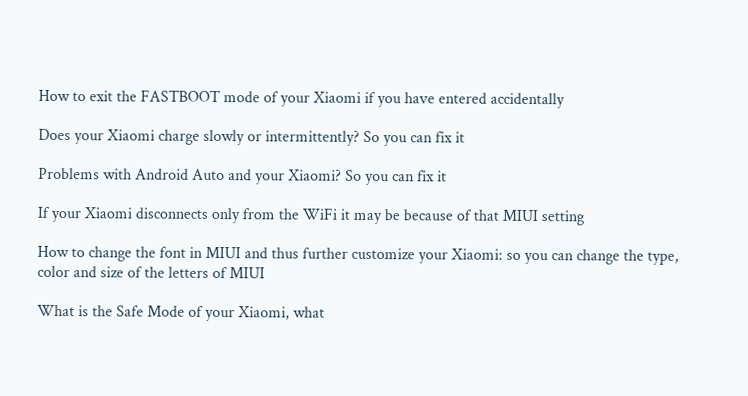How to exit the FASTBOOT mode of your Xiaomi if you have entered accidentally

Does your Xiaomi charge slowly or intermittently? So you can fix it

Problems with Android Auto and your Xiaomi? So you can fix it

If your Xiaomi disconnects only from the WiFi it may be because of that MIUI setting

How to change the font in MIUI and thus further customize your Xiaomi: so you can change the type, color and size of the letters of MIUI

What is the Safe Mode of your Xiaomi, what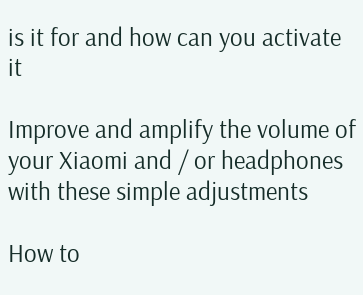is it for and how can you activate it

Improve and amplify the volume of your Xiaomi and / or headphones with these simple adjustments

How to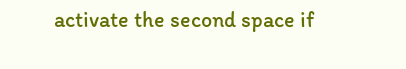activate the second space if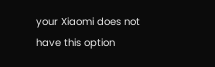your Xiaomi does not have this option